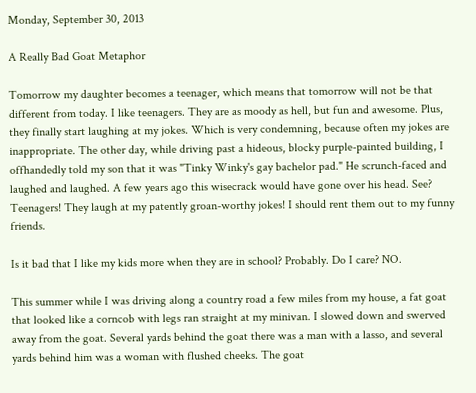Monday, September 30, 2013

A Really Bad Goat Metaphor

Tomorrow my daughter becomes a teenager, which means that tomorrow will not be that different from today. I like teenagers. They are as moody as hell, but fun and awesome. Plus, they finally start laughing at my jokes. Which is very condemning, because often my jokes are inappropriate. The other day, while driving past a hideous, blocky purple-painted building, I offhandedly told my son that it was "Tinky Winky's gay bachelor pad." He scrunch-faced and laughed and laughed. A few years ago this wisecrack would have gone over his head. See? Teenagers! They laugh at my patently groan-worthy jokes! I should rent them out to my funny friends.

Is it bad that I like my kids more when they are in school? Probably. Do I care? NO.

This summer while I was driving along a country road a few miles from my house, a fat goat that looked like a corncob with legs ran straight at my minivan. I slowed down and swerved away from the goat. Several yards behind the goat there was a man with a lasso, and several yards behind him was a woman with flushed cheeks. The goat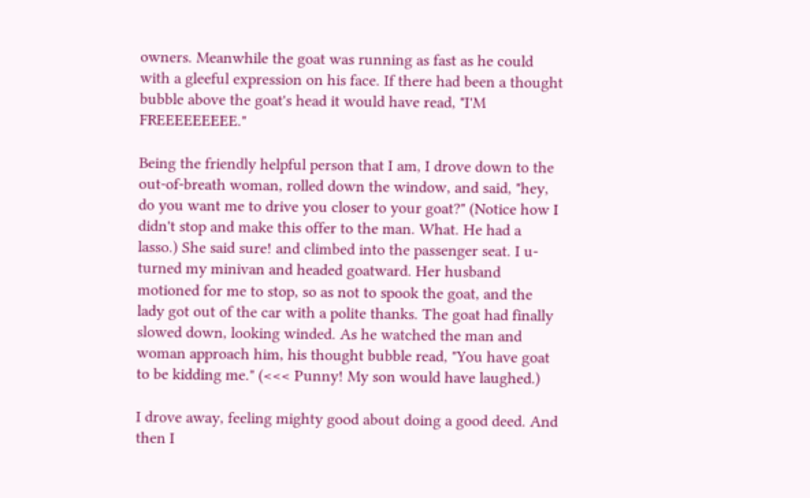owners. Meanwhile the goat was running as fast as he could with a gleeful expression on his face. If there had been a thought bubble above the goat's head it would have read, "I'M FREEEEEEEEE."

Being the friendly helpful person that I am, I drove down to the out-of-breath woman, rolled down the window, and said, "hey, do you want me to drive you closer to your goat?" (Notice how I didn't stop and make this offer to the man. What. He had a lasso.) She said sure! and climbed into the passenger seat. I u-turned my minivan and headed goatward. Her husband motioned for me to stop, so as not to spook the goat, and the lady got out of the car with a polite thanks. The goat had finally slowed down, looking winded. As he watched the man and woman approach him, his thought bubble read, "You have goat to be kidding me." (<<< Punny! My son would have laughed.)

I drove away, feeling mighty good about doing a good deed. And then I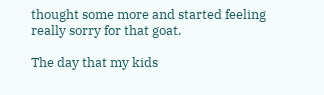thought some more and started feeling really sorry for that goat.

The day that my kids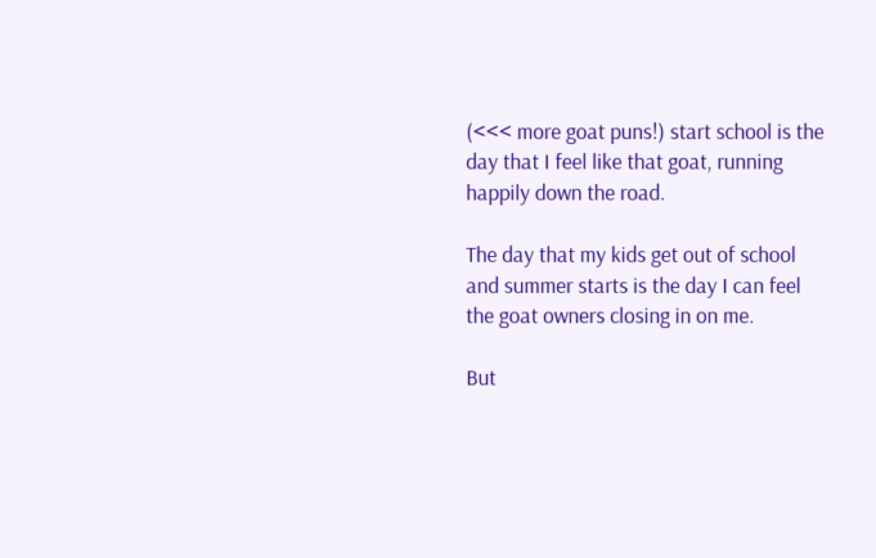(<<< more goat puns!) start school is the day that I feel like that goat, running happily down the road.

The day that my kids get out of school and summer starts is the day I can feel the goat owners closing in on me.

But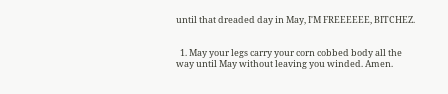until that dreaded day in May, I'M FREEEEEE, BITCHEZ.


  1. May your legs carry your corn cobbed body all the way until May without leaving you winded. Amen.